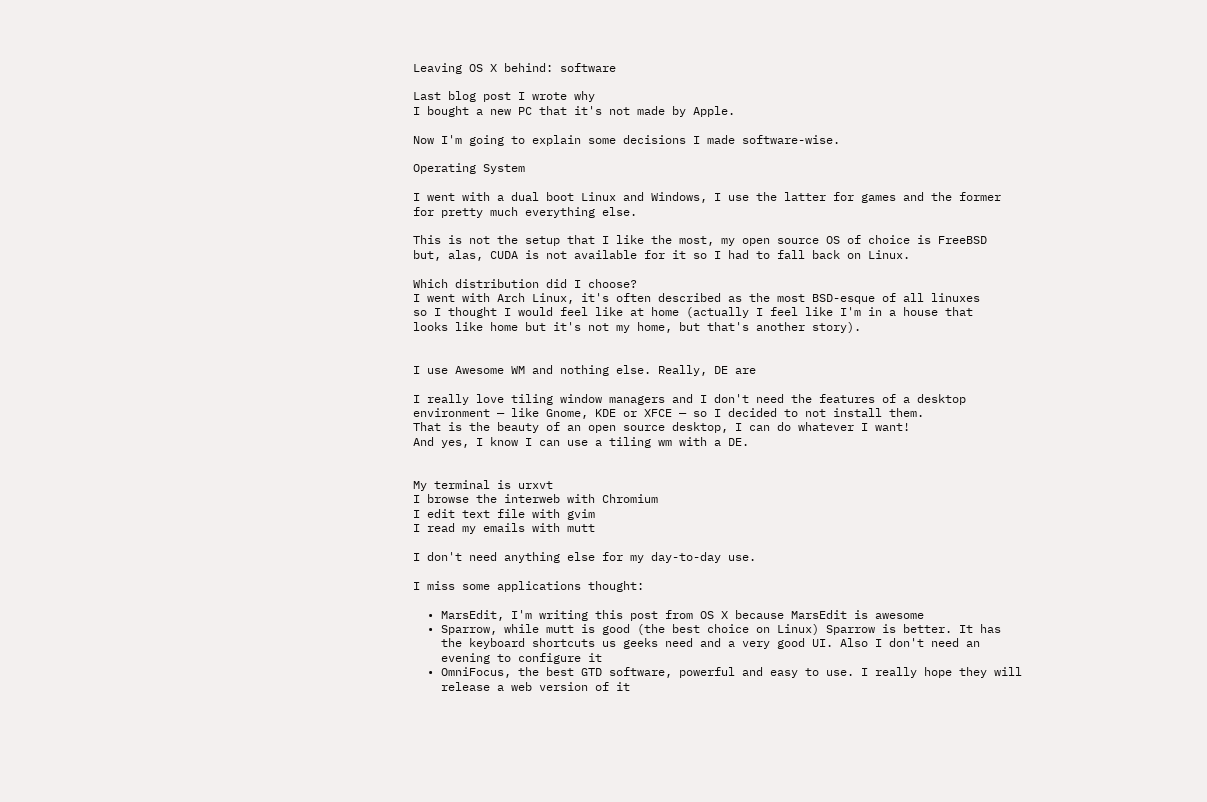Leaving OS X behind: software

Last blog post I wrote why
I bought a new PC that it's not made by Apple.

Now I'm going to explain some decisions I made software-wise.

Operating System

I went with a dual boot Linux and Windows, I use the latter for games and the former
for pretty much everything else.

This is not the setup that I like the most, my open source OS of choice is FreeBSD
but, alas, CUDA is not available for it so I had to fall back on Linux.

Which distribution did I choose?
I went with Arch Linux, it's often described as the most BSD-esque of all linuxes
so I thought I would feel like at home (actually I feel like I'm in a house that
looks like home but it's not my home, but that's another story).


I use Awesome WM and nothing else. Really, DE are

I really love tiling window managers and I don't need the features of a desktop
environment — like Gnome, KDE or XFCE — so I decided to not install them.
That is the beauty of an open source desktop, I can do whatever I want!
And yes, I know I can use a tiling wm with a DE.


My terminal is urxvt
I browse the interweb with Chromium
I edit text file with gvim
I read my emails with mutt

I don't need anything else for my day-to-day use.

I miss some applications thought:

  • MarsEdit, I'm writing this post from OS X because MarsEdit is awesome
  • Sparrow, while mutt is good (the best choice on Linux) Sparrow is better. It has
    the keyboard shortcuts us geeks need and a very good UI. Also I don't need an
    evening to configure it
  • OmniFocus, the best GTD software, powerful and easy to use. I really hope they will
    release a web version of it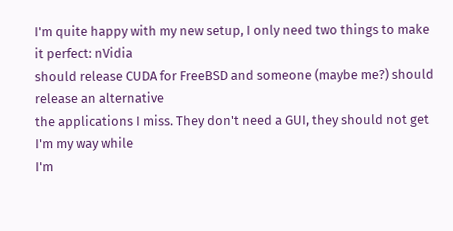I'm quite happy with my new setup, I only need two things to make it perfect: nVidia
should release CUDA for FreeBSD and someone (maybe me?) should release an alternative
the applications I miss. They don't need a GUI, they should not get I'm my way while
I'm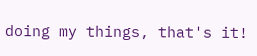doing my things, that's it!